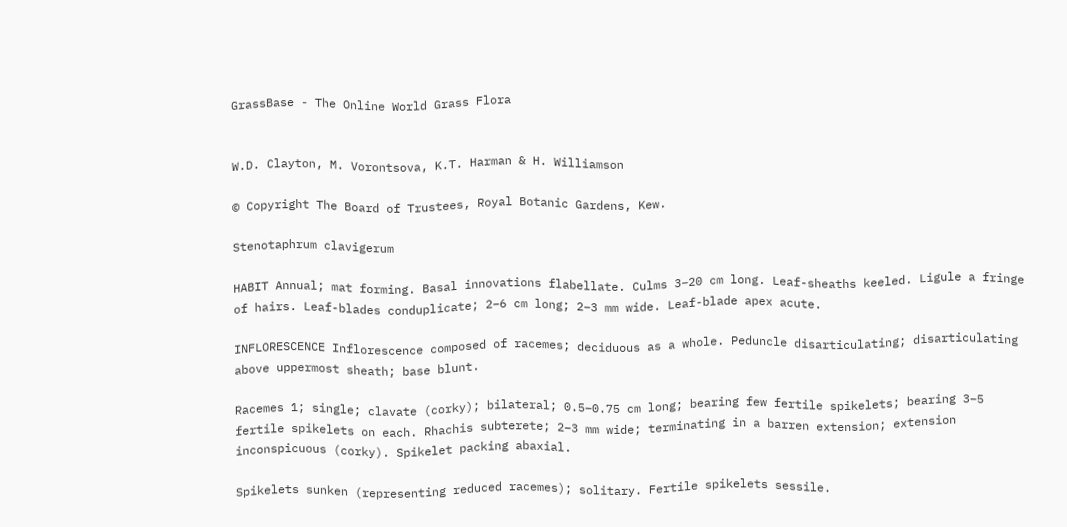GrassBase - The Online World Grass Flora


W.D. Clayton, M. Vorontsova, K.T. Harman & H. Williamson

© Copyright The Board of Trustees, Royal Botanic Gardens, Kew.

Stenotaphrum clavigerum

HABIT Annual; mat forming. Basal innovations flabellate. Culms 3–20 cm long. Leaf-sheaths keeled. Ligule a fringe of hairs. Leaf-blades conduplicate; 2–6 cm long; 2–3 mm wide. Leaf-blade apex acute.

INFLORESCENCE Inflorescence composed of racemes; deciduous as a whole. Peduncle disarticulating; disarticulating above uppermost sheath; base blunt.

Racemes 1; single; clavate (corky); bilateral; 0.5–0.75 cm long; bearing few fertile spikelets; bearing 3–5 fertile spikelets on each. Rhachis subterete; 2–3 mm wide; terminating in a barren extension; extension inconspicuous (corky). Spikelet packing abaxial.

Spikelets sunken (representing reduced racemes); solitary. Fertile spikelets sessile.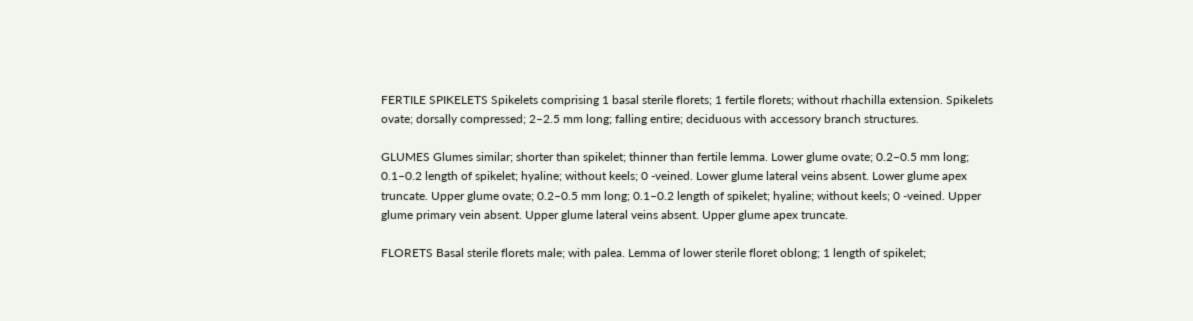FERTILE SPIKELETS Spikelets comprising 1 basal sterile florets; 1 fertile florets; without rhachilla extension. Spikelets ovate; dorsally compressed; 2–2.5 mm long; falling entire; deciduous with accessory branch structures.

GLUMES Glumes similar; shorter than spikelet; thinner than fertile lemma. Lower glume ovate; 0.2–0.5 mm long; 0.1–0.2 length of spikelet; hyaline; without keels; 0 -veined. Lower glume lateral veins absent. Lower glume apex truncate. Upper glume ovate; 0.2–0.5 mm long; 0.1–0.2 length of spikelet; hyaline; without keels; 0 -veined. Upper glume primary vein absent. Upper glume lateral veins absent. Upper glume apex truncate.

FLORETS Basal sterile florets male; with palea. Lemma of lower sterile floret oblong; 1 length of spikelet;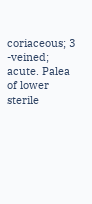coriaceous; 3 -veined; acute. Palea of lower sterile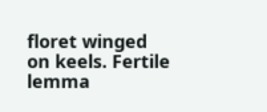floret winged on keels. Fertile lemma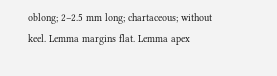oblong; 2–2.5 mm long; chartaceous; without keel. Lemma margins flat. Lemma apex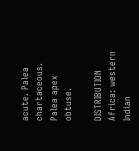acute. Palea chartaceous. Palea apex obtuse.

DISTRIBUTION Africa: western Indian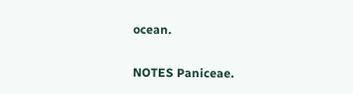ocean.

NOTES Paniceae.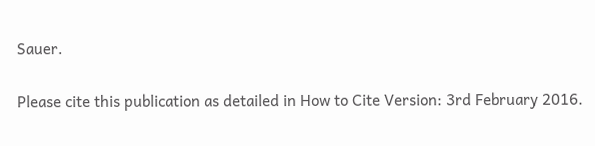Sauer.

Please cite this publication as detailed in How to Cite Version: 3rd February 2016.